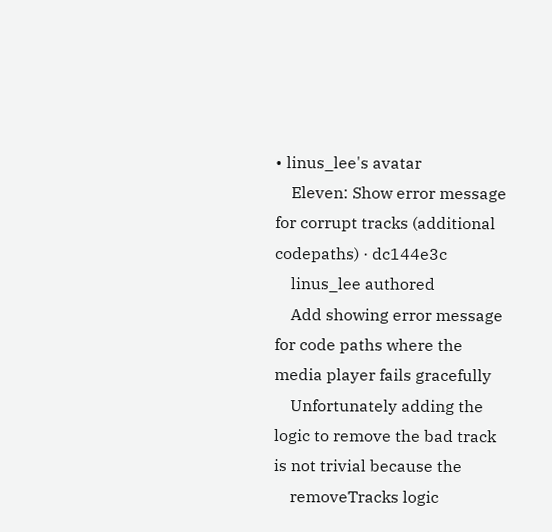• linus_lee's avatar
    Eleven: Show error message for corrupt tracks (additional codepaths) · dc144e3c
    linus_lee authored
    Add showing error message for code paths where the media player fails gracefully
    Unfortunately adding the logic to remove the bad track is not trivial because the
    removeTracks logic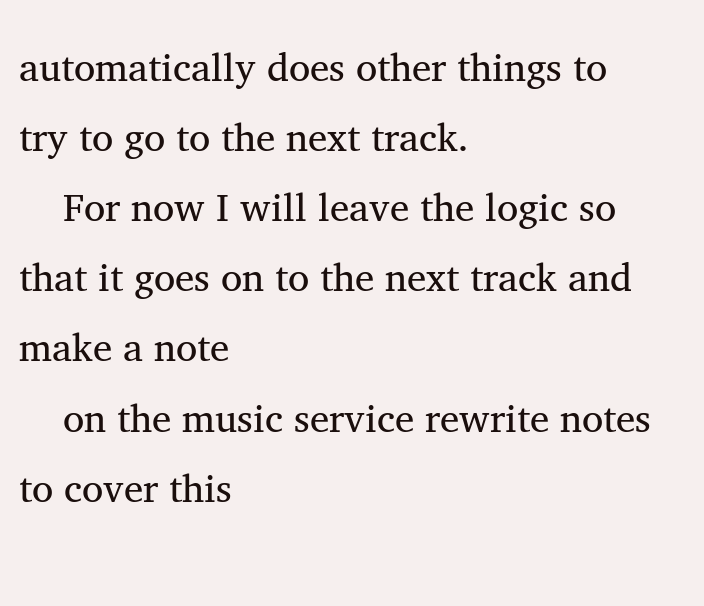automatically does other things to try to go to the next track.
    For now I will leave the logic so that it goes on to the next track and make a note
    on the music service rewrite notes to cover this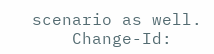scenario as well.
    Change-Id: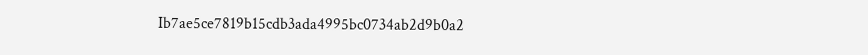Ib7ae5ce7819b15cdb3ada4995bc0734ab2d9b0a2